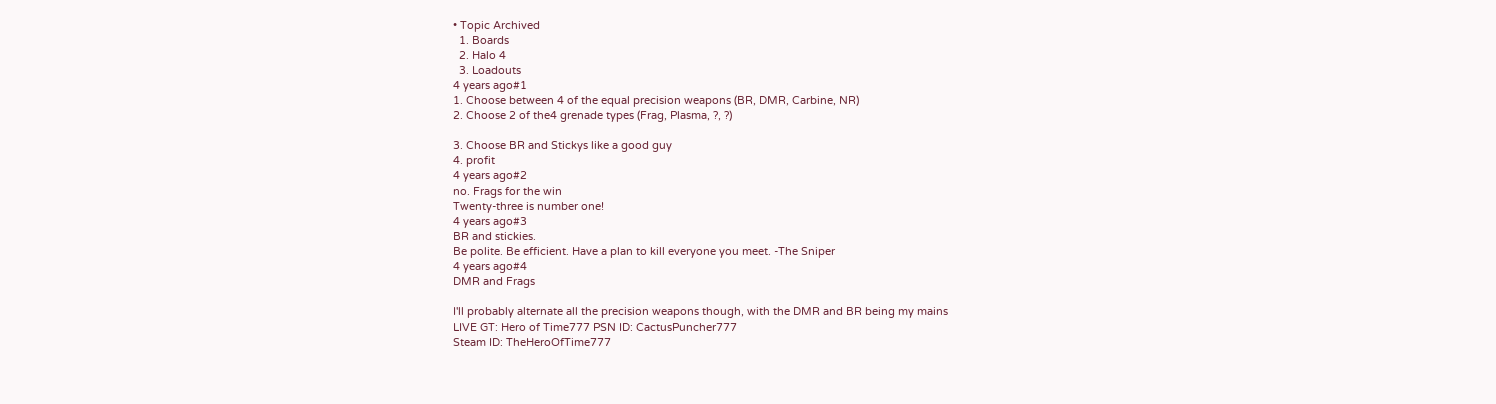• Topic Archived
  1. Boards
  2. Halo 4
  3. Loadouts
4 years ago#1
1. Choose between 4 of the equal precision weapons (BR, DMR, Carbine, NR)
2. Choose 2 of the4 grenade types (Frag, Plasma, ?, ?)

3. Choose BR and Stickys like a good guy
4. profit
4 years ago#2
no. Frags for the win
Twenty-three is number one!
4 years ago#3
BR and stickies.
Be polite. Be efficient. Have a plan to kill everyone you meet. -The Sniper
4 years ago#4
DMR and Frags

I'll probably alternate all the precision weapons though, with the DMR and BR being my mains
LIVE GT: Hero of Time777 PSN ID: CactusPuncher777
Steam ID: TheHeroOfTime777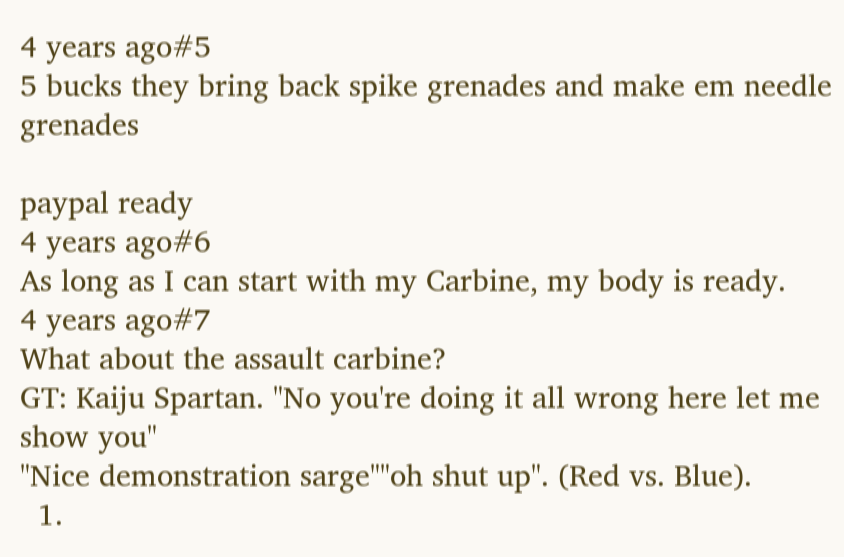4 years ago#5
5 bucks they bring back spike grenades and make em needle grenades

paypal ready
4 years ago#6
As long as I can start with my Carbine, my body is ready.
4 years ago#7
What about the assault carbine?
GT: Kaiju Spartan. "No you're doing it all wrong here let me show you"
"Nice demonstration sarge""oh shut up". (Red vs. Blue).
  1.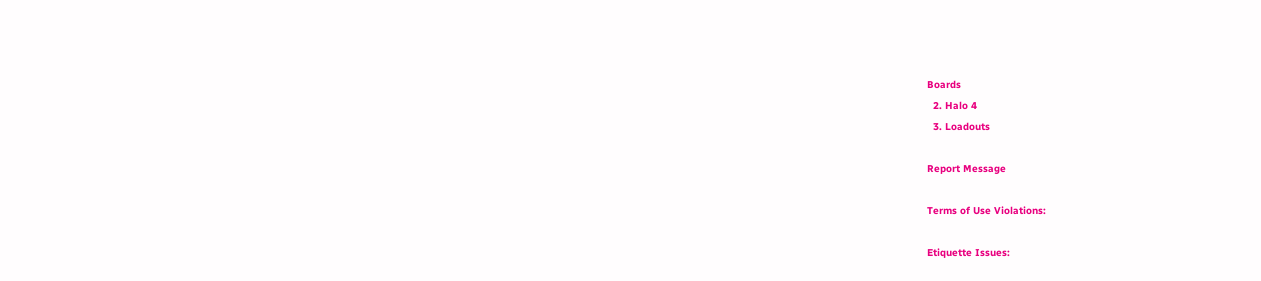Boards
  2. Halo 4
  3. Loadouts

Report Message

Terms of Use Violations:

Etiquette Issues: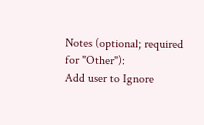Notes (optional; required for "Other"):
Add user to Ignore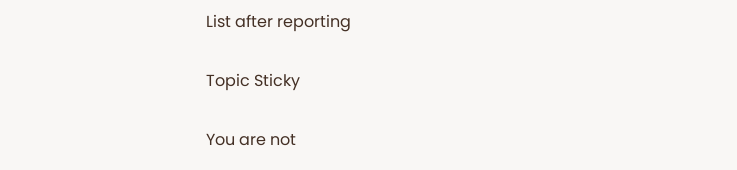List after reporting

Topic Sticky

You are not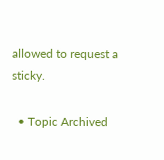allowed to request a sticky.

  • Topic Archived